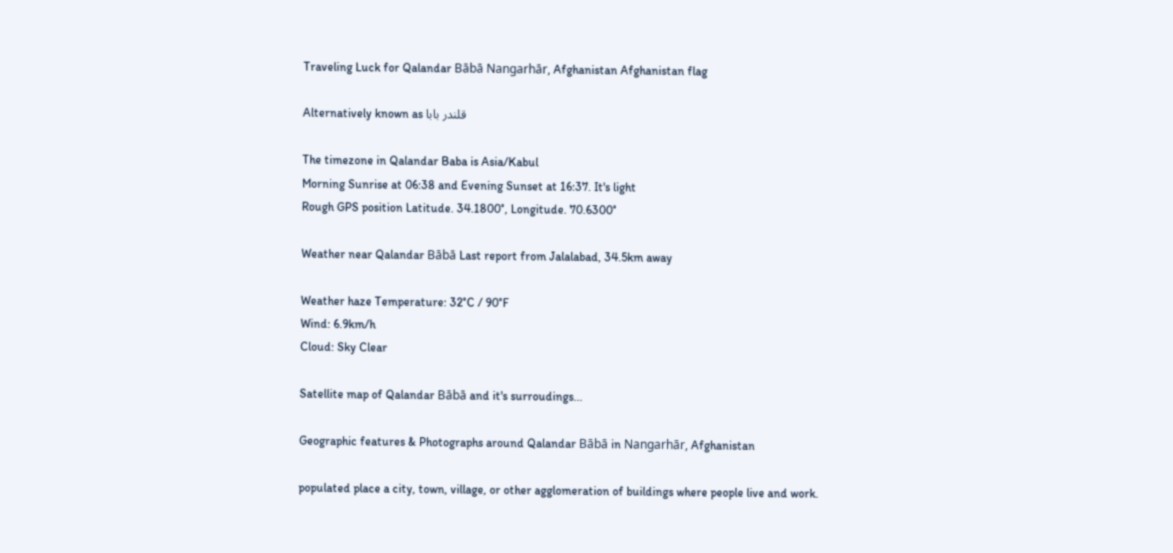Traveling Luck for Qalandar Bābā Nangarhār, Afghanistan Afghanistan flag

Alternatively known as قلندر بابا

The timezone in Qalandar Baba is Asia/Kabul
Morning Sunrise at 06:38 and Evening Sunset at 16:37. It's light
Rough GPS position Latitude. 34.1800°, Longitude. 70.6300°

Weather near Qalandar Bābā Last report from Jalalabad, 34.5km away

Weather haze Temperature: 32°C / 90°F
Wind: 6.9km/h
Cloud: Sky Clear

Satellite map of Qalandar Bābā and it's surroudings...

Geographic features & Photographs around Qalandar Bābā in Nangarhār, Afghanistan

populated place a city, town, village, or other agglomeration of buildings where people live and work.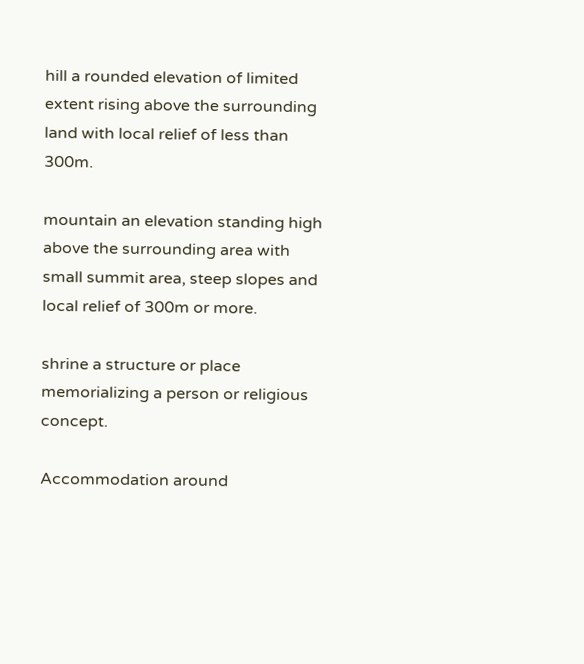hill a rounded elevation of limited extent rising above the surrounding land with local relief of less than 300m.

mountain an elevation standing high above the surrounding area with small summit area, steep slopes and local relief of 300m or more.

shrine a structure or place memorializing a person or religious concept.

Accommodation around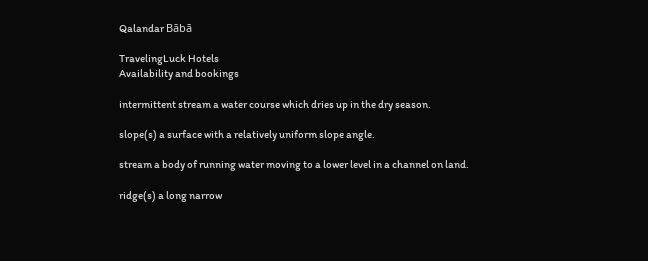Qalandar Bābā

TravelingLuck Hotels
Availability and bookings

intermittent stream a water course which dries up in the dry season.

slope(s) a surface with a relatively uniform slope angle.

stream a body of running water moving to a lower level in a channel on land.

ridge(s) a long narrow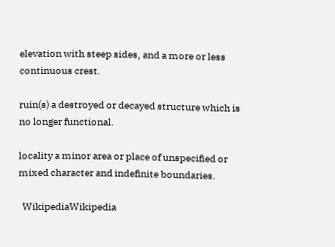elevation with steep sides, and a more or less continuous crest.

ruin(s) a destroyed or decayed structure which is no longer functional.

locality a minor area or place of unspecified or mixed character and indefinite boundaries.

  WikipediaWikipedia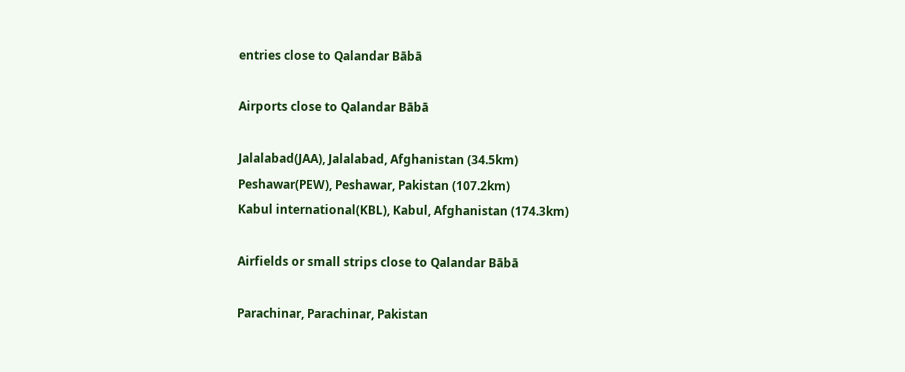entries close to Qalandar Bābā

Airports close to Qalandar Bābā

Jalalabad(JAA), Jalalabad, Afghanistan (34.5km)
Peshawar(PEW), Peshawar, Pakistan (107.2km)
Kabul international(KBL), Kabul, Afghanistan (174.3km)

Airfields or small strips close to Qalandar Bābā

Parachinar, Parachinar, Pakistan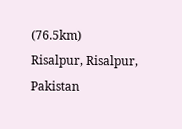(76.5km)
Risalpur, Risalpur, Pakistan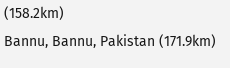(158.2km)
Bannu, Bannu, Pakistan (171.9km)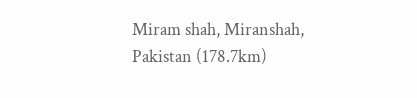Miram shah, Miranshah, Pakistan (178.7km)